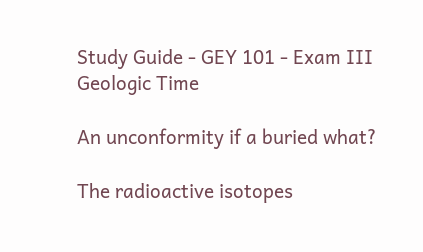Study Guide - GEY 101 - Exam III
Geologic Time

An unconformity if a buried what?

The radioactive isotopes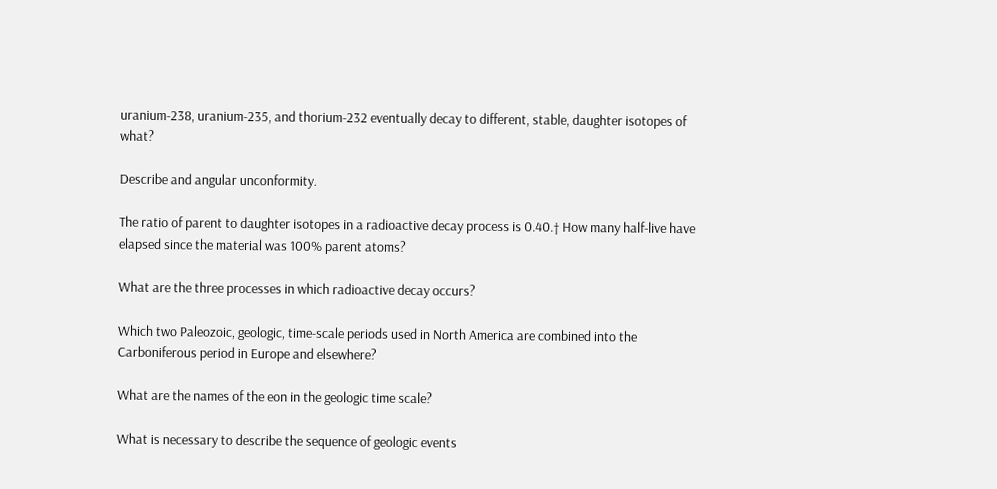uranium-238, uranium-235, and thorium-232 eventually decay to different, stable, daughter isotopes of what?

Describe and angular unconformity.

The ratio of parent to daughter isotopes in a radioactive decay process is 0.40.† How many half-live have elapsed since the material was 100% parent atoms?

What are the three processes in which radioactive decay occurs?

Which two Paleozoic, geologic, time-scale periods used in North America are combined into the Carboniferous period in Europe and elsewhere?

What are the names of the eon in the geologic time scale?

What is necessary to describe the sequence of geologic events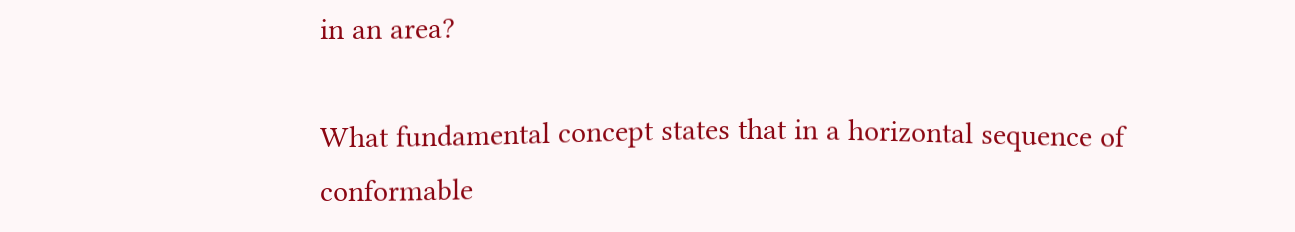in an area?

What fundamental concept states that in a horizontal sequence of conformable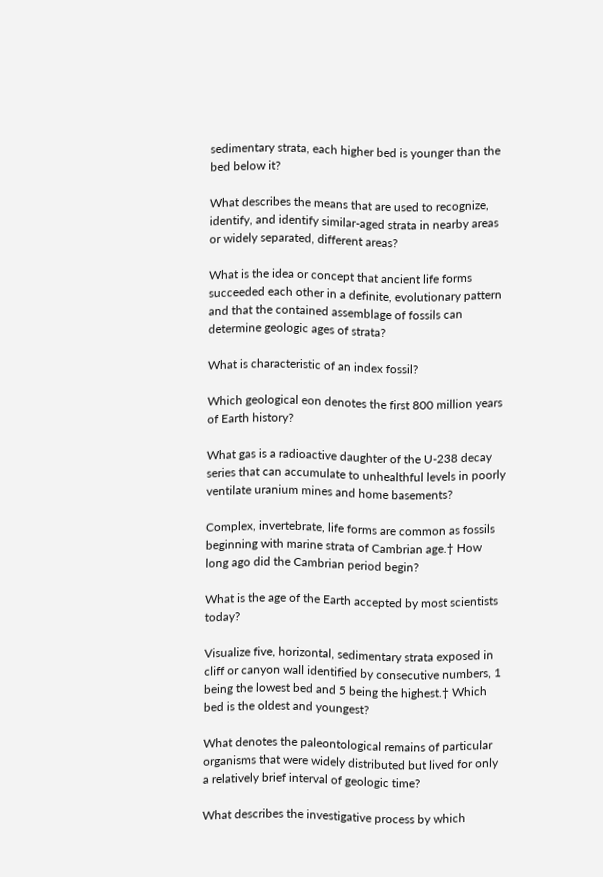sedimentary strata, each higher bed is younger than the bed below it?

What describes the means that are used to recognize, identify, and identify similar-aged strata in nearby areas or widely separated, different areas?

What is the idea or concept that ancient life forms succeeded each other in a definite, evolutionary pattern and that the contained assemblage of fossils can determine geologic ages of strata?

What is characteristic of an index fossil?

Which geological eon denotes the first 800 million years of Earth history?

What gas is a radioactive daughter of the U-238 decay series that can accumulate to unhealthful levels in poorly ventilate uranium mines and home basements?

Complex, invertebrate, life forms are common as fossils beginning with marine strata of Cambrian age.† How long ago did the Cambrian period begin?

What is the age of the Earth accepted by most scientists today?

Visualize five, horizontal, sedimentary strata exposed in cliff or canyon wall identified by consecutive numbers, 1 being the lowest bed and 5 being the highest.† Which bed is the oldest and youngest?

What denotes the paleontological remains of particular organisms that were widely distributed but lived for only a relatively brief interval of geologic time?

What describes the investigative process by which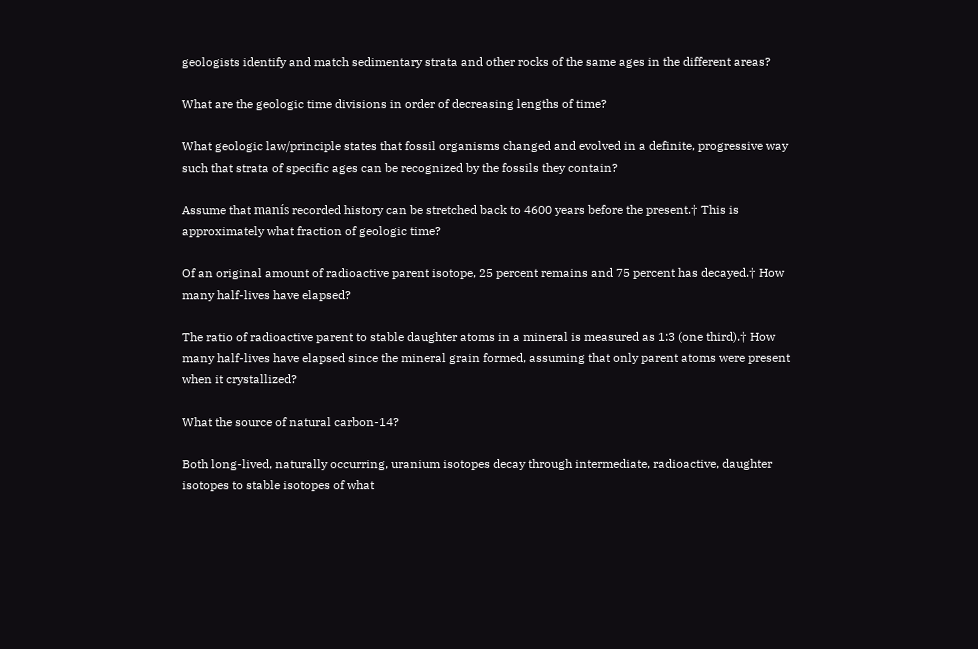geologists identify and match sedimentary strata and other rocks of the same ages in the different areas?

What are the geologic time divisions in order of decreasing lengths of time?

What geologic law/principle states that fossil organisms changed and evolved in a definite, progressive way such that strata of specific ages can be recognized by the fossils they contain?

Assume that manís recorded history can be stretched back to 4600 years before the present.† This is approximately what fraction of geologic time?

Of an original amount of radioactive parent isotope, 25 percent remains and 75 percent has decayed.† How many half-lives have elapsed?

The ratio of radioactive parent to stable daughter atoms in a mineral is measured as 1:3 (one third).† How many half-lives have elapsed since the mineral grain formed, assuming that only parent atoms were present when it crystallized?

What the source of natural carbon-14?

Both long-lived, naturally occurring, uranium isotopes decay through intermediate, radioactive, daughter isotopes to stable isotopes of what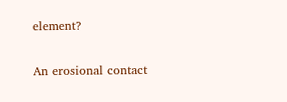element?

An erosional contact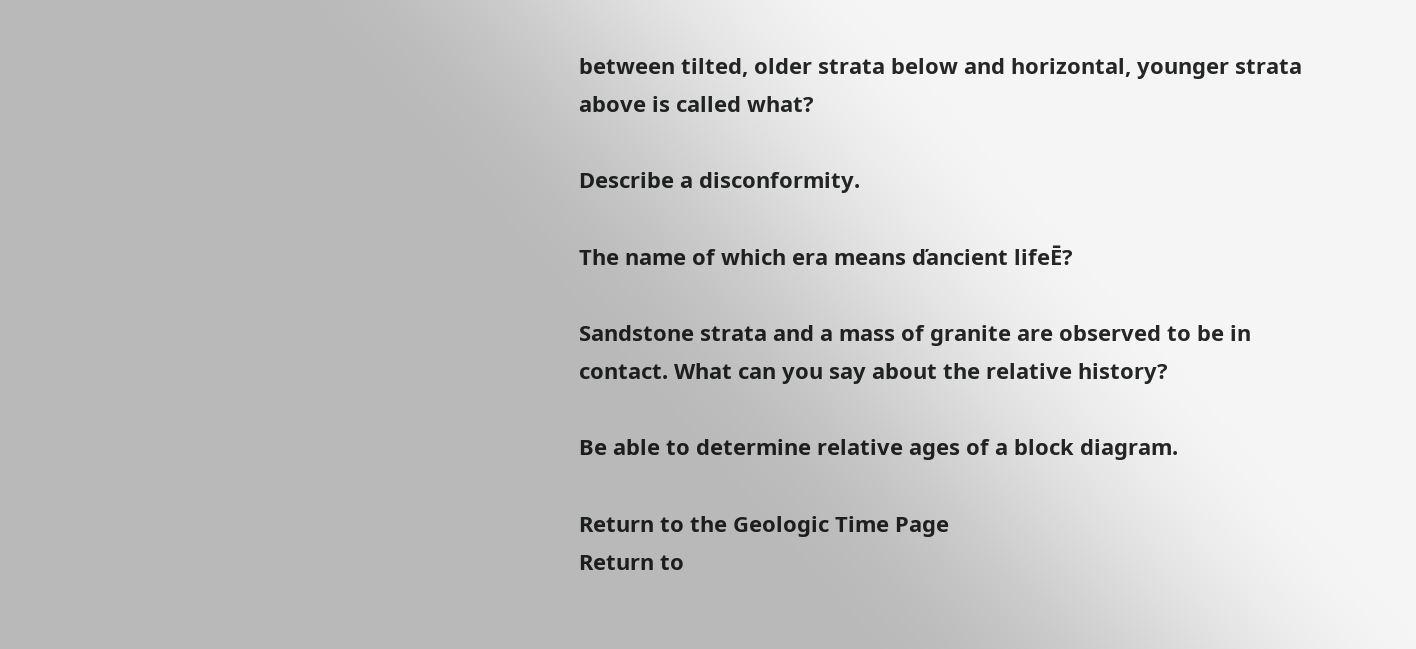between tilted, older strata below and horizontal, younger strata above is called what?

Describe a disconformity.

The name of which era means ďancient lifeĒ?

Sandstone strata and a mass of granite are observed to be in contact. What can you say about the relative history?

Be able to determine relative ages of a block diagram.

Return to the Geologic Time Page
Return to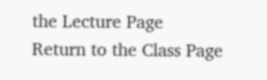the Lecture Page
Return to the Class Page